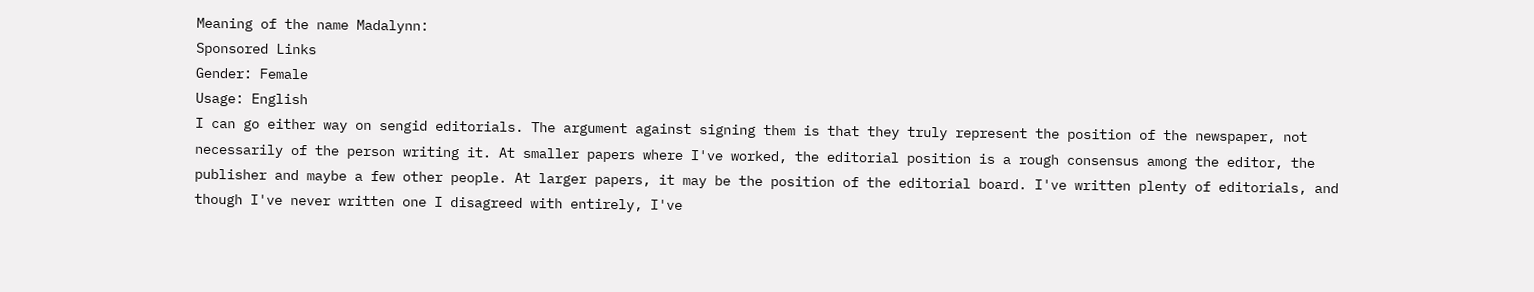Meaning of the name Madalynn:
Sponsored Links
Gender: Female
Usage: English
I can go either way on sengid editorials. The argument against signing them is that they truly represent the position of the newspaper, not necessarily of the person writing it. At smaller papers where I've worked, the editorial position is a rough consensus among the editor, the publisher and maybe a few other people. At larger papers, it may be the position of the editorial board. I've written plenty of editorials, and though I've never written one I disagreed with entirely, I've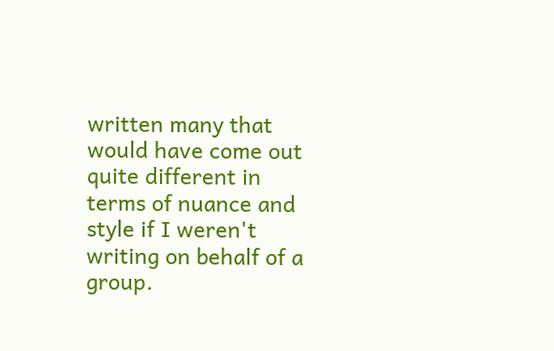written many that would have come out quite different in terms of nuance and style if I weren't writing on behalf of a group.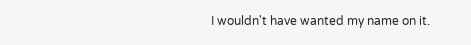I wouldn't have wanted my name on it.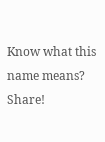Know what this name means? Share!